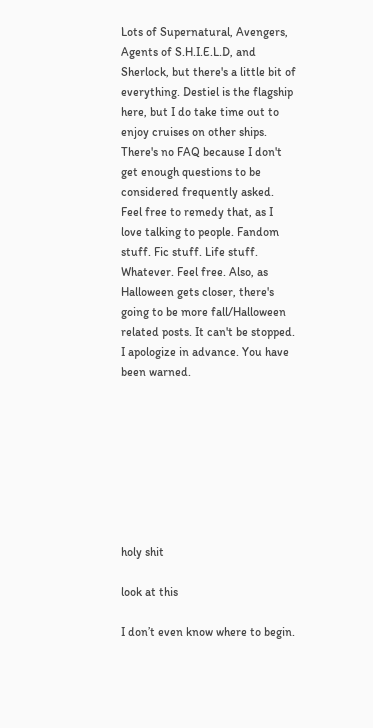Lots of Supernatural, Avengers, Agents of S.H.I.E.L.D, and Sherlock, but there's a little bit of everything. Destiel is the flagship here, but I do take time out to enjoy cruises on other ships. There's no FAQ because I don't get enough questions to be considered frequently asked. Feel free to remedy that, as I love talking to people. Fandom stuff. Fic stuff. Life stuff. Whatever. Feel free. Also, as Halloween gets closer, there's going to be more fall/Halloween related posts. It can't be stopped. I apologize in advance. You have been warned.








holy shit

look at this

I don’t even know where to begin.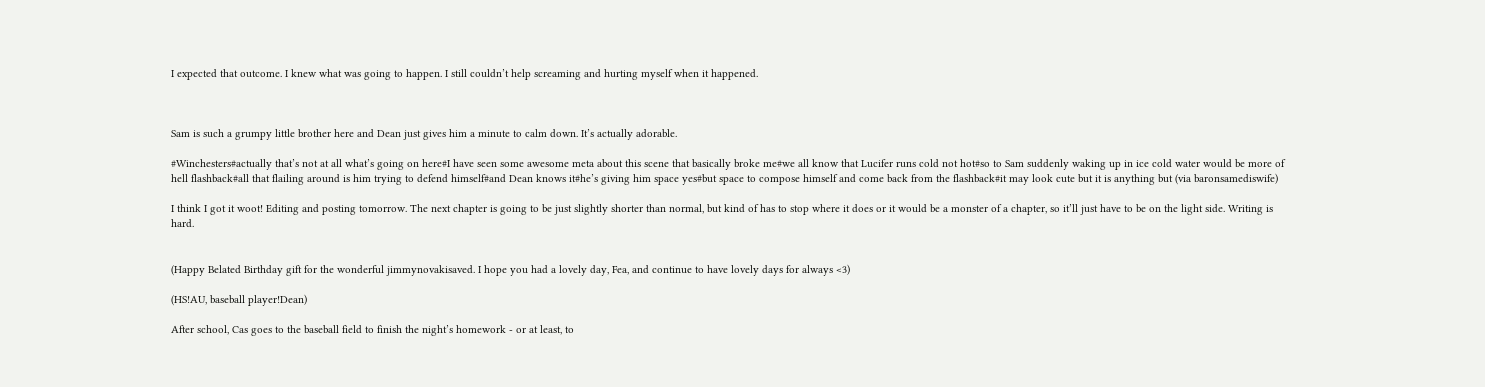I expected that outcome. I knew what was going to happen. I still couldn’t help screaming and hurting myself when it happened.



Sam is such a grumpy little brother here and Dean just gives him a minute to calm down. It’s actually adorable.

#Winchesters#actually that’s not at all what’s going on here#I have seen some awesome meta about this scene that basically broke me#we all know that Lucifer runs cold not hot#so to Sam suddenly waking up in ice cold water would be more of hell flashback#all that flailing around is him trying to defend himself#and Dean knows it#he’s giving him space yes#but space to compose himself and come back from the flashback#it may look cute but it is anything but (via baronsamediswife)

I think I got it woot! Editing and posting tomorrow. The next chapter is going to be just slightly shorter than normal, but kind of has to stop where it does or it would be a monster of a chapter, so it’ll just have to be on the light side. Writing is hard.


(Happy Belated Birthday gift for the wonderful jimmynovakisaved. I hope you had a lovely day, Fea, and continue to have lovely days for always <3)

(HS!AU, baseball player!Dean)

After school, Cas goes to the baseball field to finish the night’s homework - or at least, to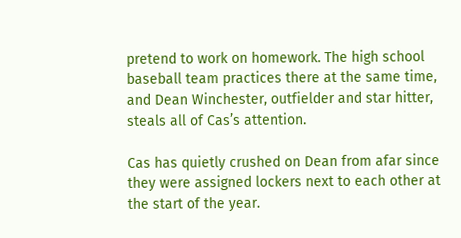pretend to work on homework. The high school baseball team practices there at the same time, and Dean Winchester, outfielder and star hitter, steals all of Cas’s attention.

Cas has quietly crushed on Dean from afar since they were assigned lockers next to each other at the start of the year.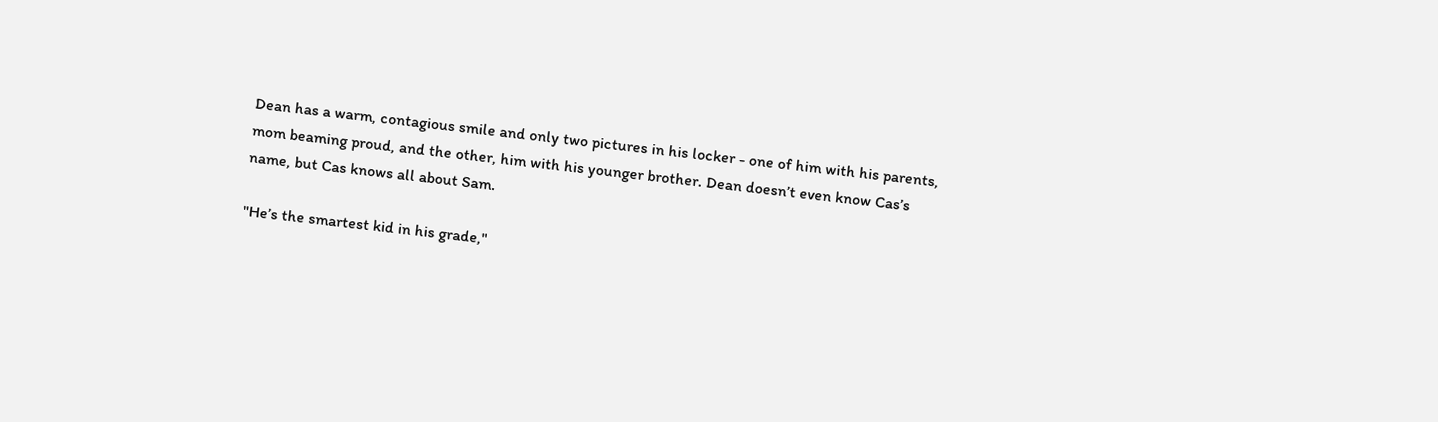Dean has a warm, contagious smile and only two pictures in his locker - one of him with his parents, mom beaming proud, and the other, him with his younger brother. Dean doesn’t even know Cas’s name, but Cas knows all about Sam.

"He’s the smartest kid in his grade,"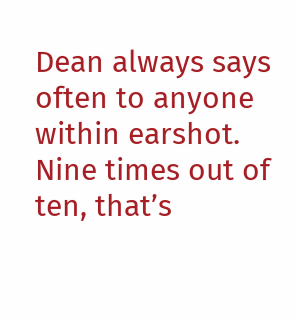Dean always says often to anyone within earshot. Nine times out of ten, that’s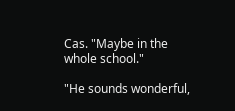Cas. "Maybe in the whole school."

"He sounds wonderful,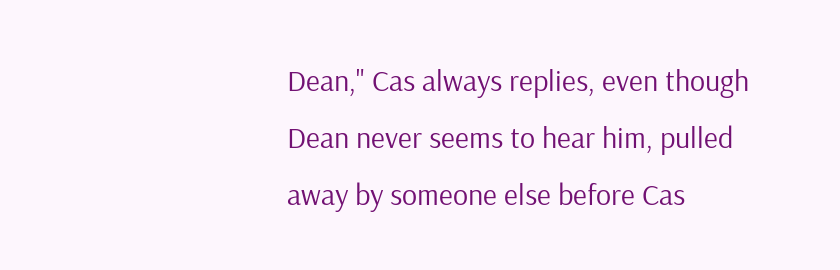Dean," Cas always replies, even though Dean never seems to hear him, pulled away by someone else before Cas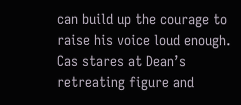can build up the courage to raise his voice loud enough. Cas stares at Dean’s retreating figure and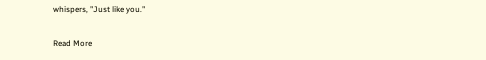whispers, "Just like you."

Read More